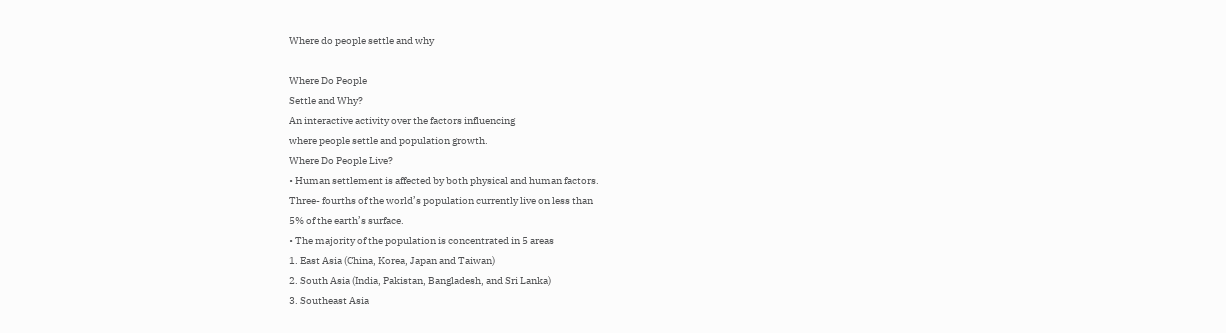Where do people settle and why

Where Do People
Settle and Why?
An interactive activity over the factors influencing
where people settle and population growth.
Where Do People Live?
• Human settlement is affected by both physical and human factors.
Three- fourths of the world’s population currently live on less than
5% of the earth’s surface.
• The majority of the population is concentrated in 5 areas
1. East Asia (China, Korea, Japan and Taiwan)
2. South Asia (India, Pakistan, Bangladesh, and Sri Lanka)
3. Southeast Asia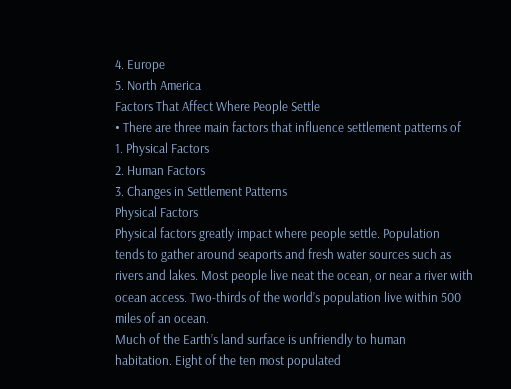4. Europe
5. North America
Factors That Affect Where People Settle
• There are three main factors that influence settlement patterns of
1. Physical Factors
2. Human Factors
3. Changes in Settlement Patterns
Physical Factors
Physical factors greatly impact where people settle. Population
tends to gather around seaports and fresh water sources such as
rivers and lakes. Most people live neat the ocean, or near a river with
ocean access. Two-thirds of the world’s population live within 500
miles of an ocean.
Much of the Earth’s land surface is unfriendly to human
habitation. Eight of the ten most populated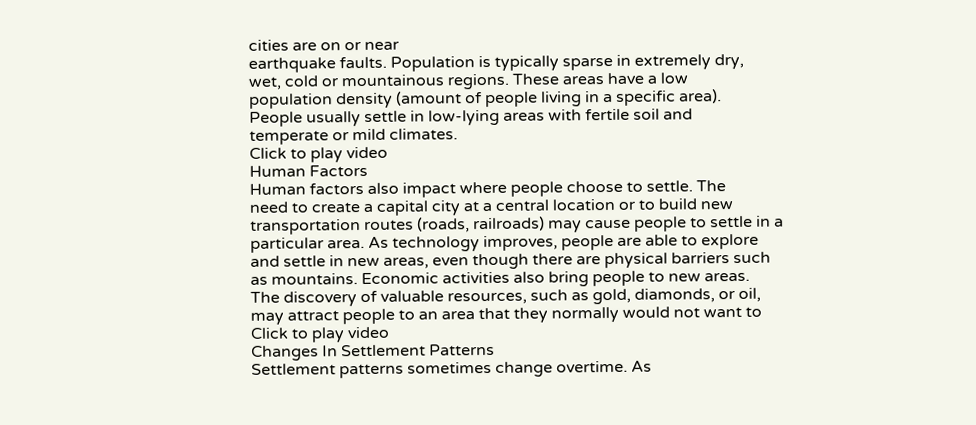cities are on or near
earthquake faults. Population is typically sparse in extremely dry,
wet, cold or mountainous regions. These areas have a low
population density (amount of people living in a specific area).
People usually settle in low-lying areas with fertile soil and
temperate or mild climates.
Click to play video
Human Factors
Human factors also impact where people choose to settle. The
need to create a capital city at a central location or to build new
transportation routes (roads, railroads) may cause people to settle in a
particular area. As technology improves, people are able to explore
and settle in new areas, even though there are physical barriers such
as mountains. Economic activities also bring people to new areas.
The discovery of valuable resources, such as gold, diamonds, or oil,
may attract people to an area that they normally would not want to
Click to play video
Changes In Settlement Patterns
Settlement patterns sometimes change overtime. As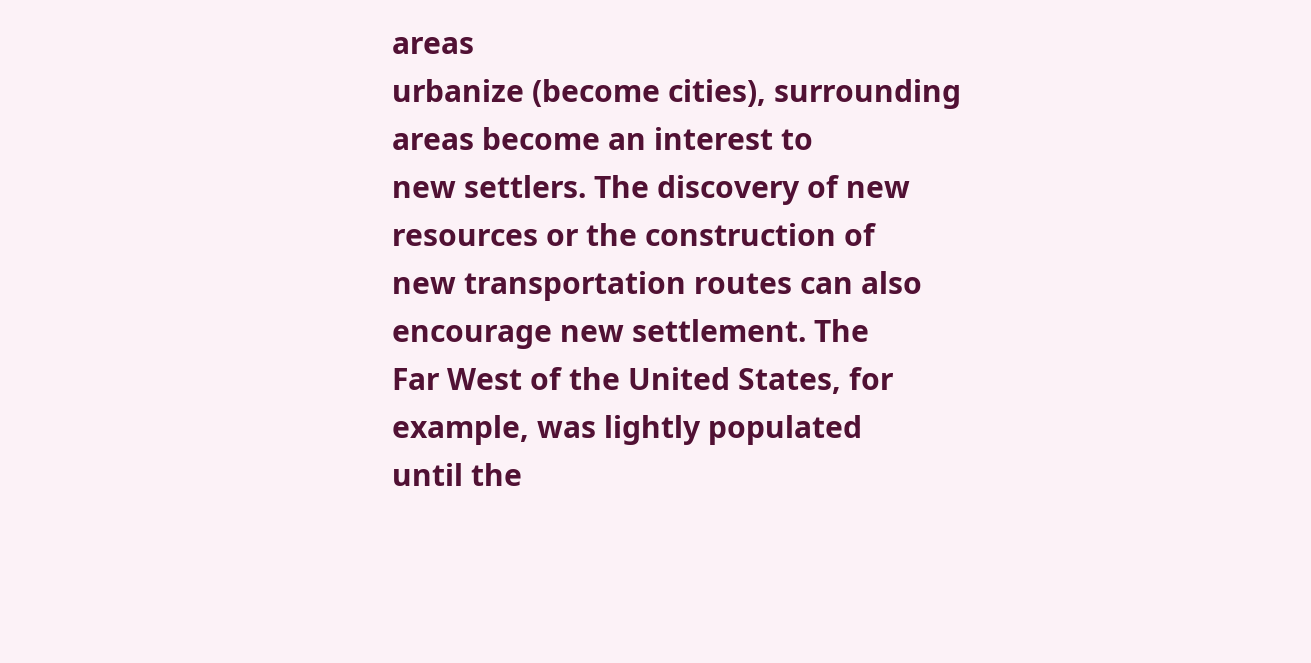areas
urbanize (become cities), surrounding areas become an interest to
new settlers. The discovery of new resources or the construction of
new transportation routes can also encourage new settlement. The
Far West of the United States, for example, was lightly populated
until the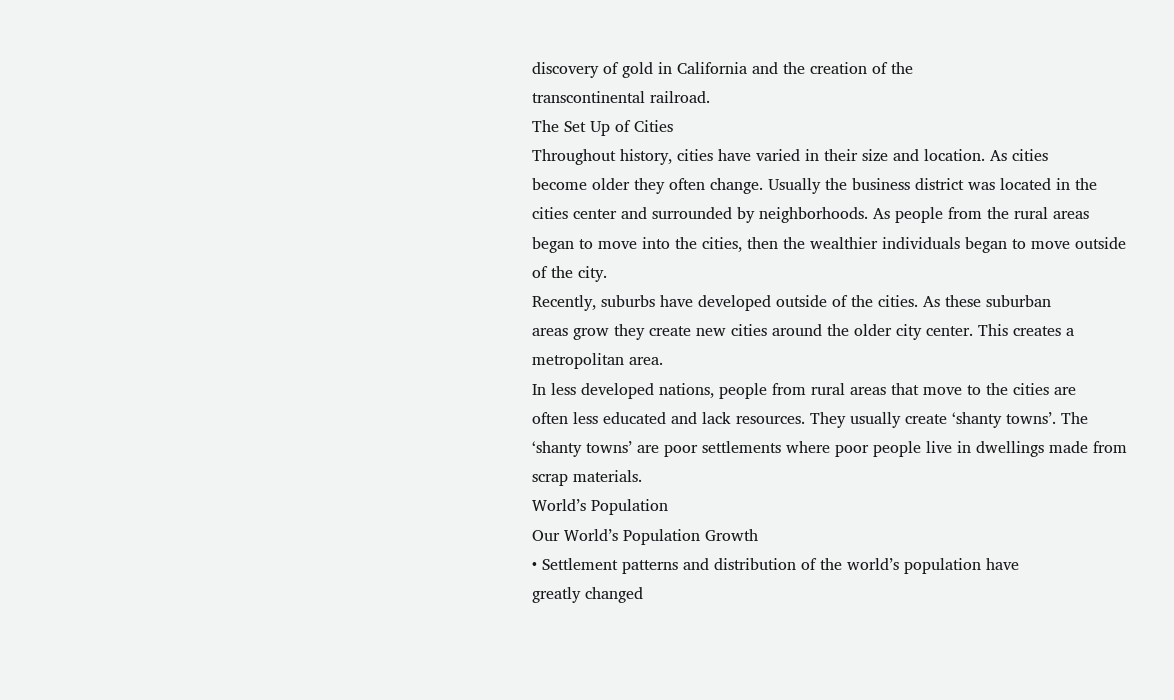discovery of gold in California and the creation of the
transcontinental railroad.
The Set Up of Cities
Throughout history, cities have varied in their size and location. As cities
become older they often change. Usually the business district was located in the
cities center and surrounded by neighborhoods. As people from the rural areas
began to move into the cities, then the wealthier individuals began to move outside
of the city.
Recently, suburbs have developed outside of the cities. As these suburban
areas grow they create new cities around the older city center. This creates a
metropolitan area.
In less developed nations, people from rural areas that move to the cities are
often less educated and lack resources. They usually create ‘shanty towns’. The
‘shanty towns’ are poor settlements where poor people live in dwellings made from
scrap materials.
World’s Population
Our World’s Population Growth
• Settlement patterns and distribution of the world’s population have
greatly changed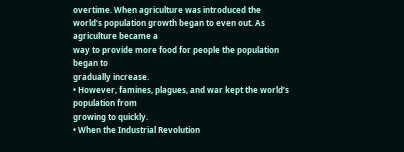overtime. When agriculture was introduced the
world’s population growth began to even out. As agriculture became a
way to provide more food for people the population began to
gradually increase.
• However, famines, plagues, and war kept the world’s population from
growing to quickly.
• When the Industrial Revolution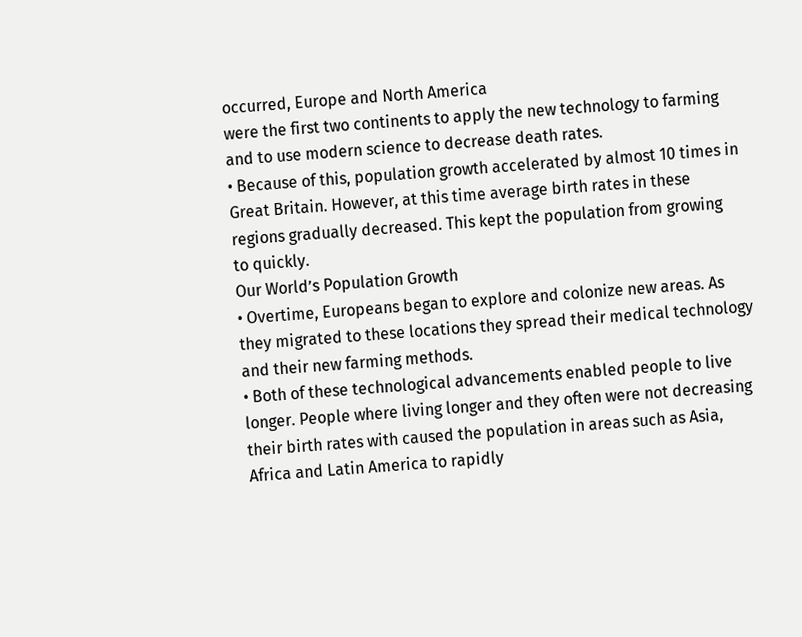occurred, Europe and North America
were the first two continents to apply the new technology to farming
and to use modern science to decrease death rates.
• Because of this, population growth accelerated by almost 10 times in
Great Britain. However, at this time average birth rates in these
regions gradually decreased. This kept the population from growing
to quickly.
Our World’s Population Growth
• Overtime, Europeans began to explore and colonize new areas. As
they migrated to these locations they spread their medical technology
and their new farming methods.
• Both of these technological advancements enabled people to live
longer. People where living longer and they often were not decreasing
their birth rates with caused the population in areas such as Asia,
Africa and Latin America to rapidly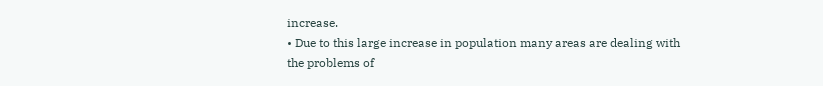increase.
• Due to this large increase in population many areas are dealing with
the problems of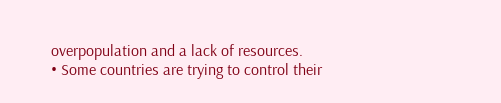overpopulation and a lack of resources.
• Some countries are trying to control their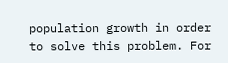population growth in order
to solve this problem. For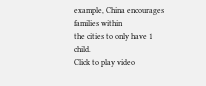example, China encourages families within
the cities to only have 1 child.
Click to play video